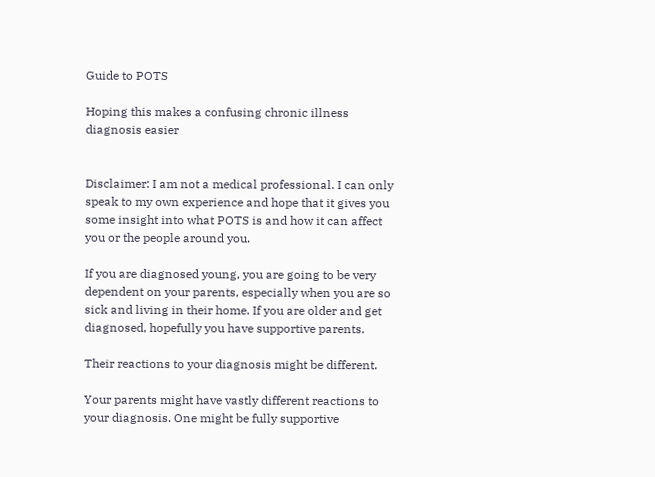Guide to POTS

Hoping this makes a confusing chronic illness diagnosis easier


Disclaimer: I am not a medical professional. I can only speak to my own experience and hope that it gives you some insight into what POTS is and how it can affect you or the people around you.

If you are diagnosed young, you are going to be very dependent on your parents, especially when you are so sick and living in their home. If you are older and get diagnosed, hopefully you have supportive parents.

Their reactions to your diagnosis might be different.

Your parents might have vastly different reactions to your diagnosis. One might be fully supportive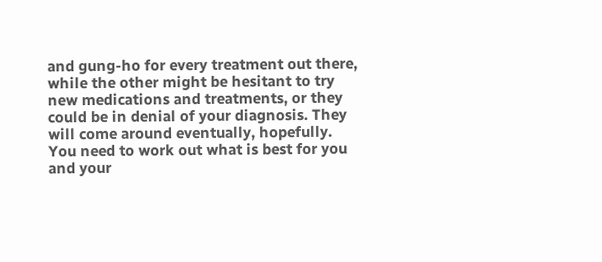and gung-ho for every treatment out there, while the other might be hesitant to try new medications and treatments, or they could be in denial of your diagnosis. They will come around eventually, hopefully. You need to work out what is best for you and your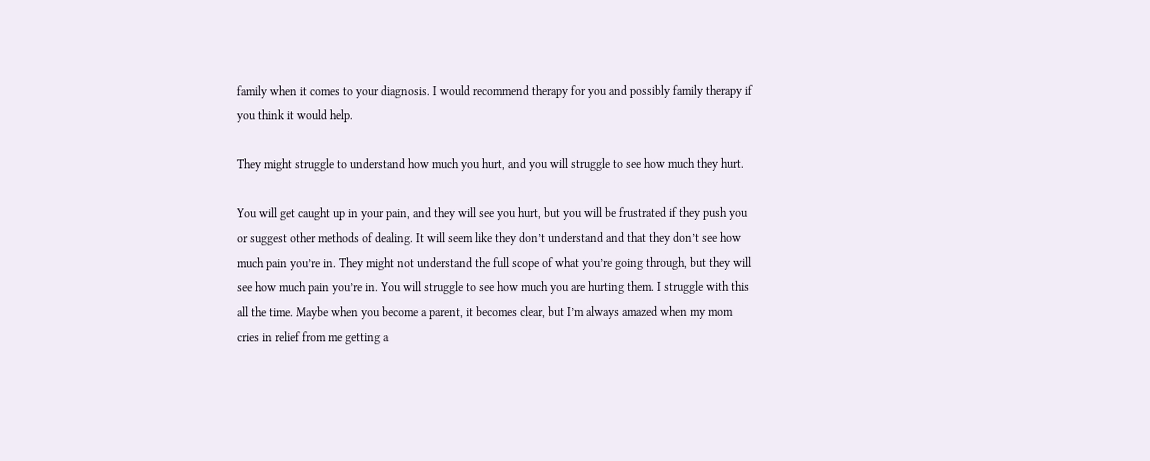family when it comes to your diagnosis. I would recommend therapy for you and possibly family therapy if you think it would help.

They might struggle to understand how much you hurt, and you will struggle to see how much they hurt.

You will get caught up in your pain, and they will see you hurt, but you will be frustrated if they push you or suggest other methods of dealing. It will seem like they don’t understand and that they don’t see how much pain you’re in. They might not understand the full scope of what you’re going through, but they will see how much pain you’re in. You will struggle to see how much you are hurting them. I struggle with this all the time. Maybe when you become a parent, it becomes clear, but I’m always amazed when my mom cries in relief from me getting a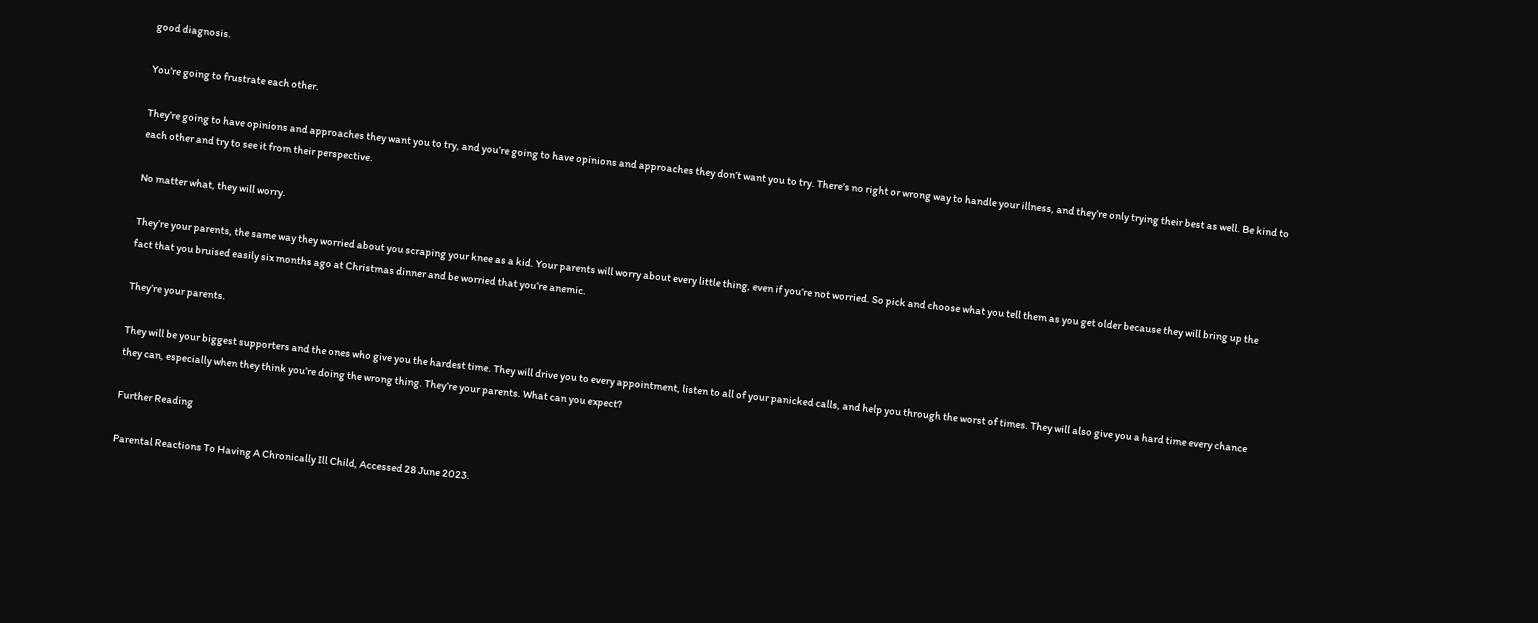good diagnosis.

You’re going to frustrate each other.

They’re going to have opinions and approaches they want you to try, and you’re going to have opinions and approaches they don’t want you to try. There’s no right or wrong way to handle your illness, and they’re only trying their best as well. Be kind to each other and try to see it from their perspective.

No matter what, they will worry.

They’re your parents, the same way they worried about you scraping your knee as a kid. Your parents will worry about every little thing, even if you’re not worried. So pick and choose what you tell them as you get older because they will bring up the fact that you bruised easily six months ago at Christmas dinner and be worried that you’re anemic.

They’re your parents.

They will be your biggest supporters and the ones who give you the hardest time. They will drive you to every appointment, listen to all of your panicked calls, and help you through the worst of times. They will also give you a hard time every chance they can, especially when they think you’re doing the wrong thing. They’re your parents. What can you expect?

Further Reading

Parental Reactions To Having A Chronically Ill Child, Accessed 28 June 2023.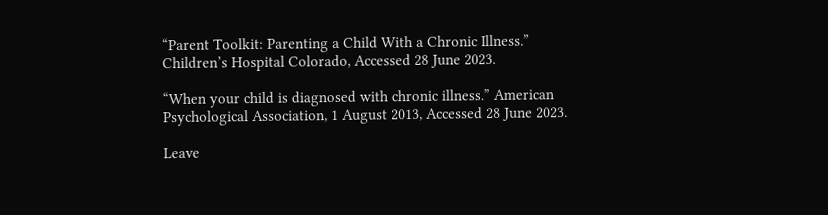“Parent Toolkit: Parenting a Child With a Chronic Illness.” Children’s Hospital Colorado, Accessed 28 June 2023.

“When your child is diagnosed with chronic illness.” American Psychological Association, 1 August 2013, Accessed 28 June 2023.

Leave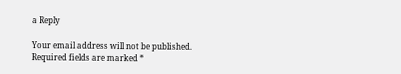a Reply

Your email address will not be published. Required fields are marked *